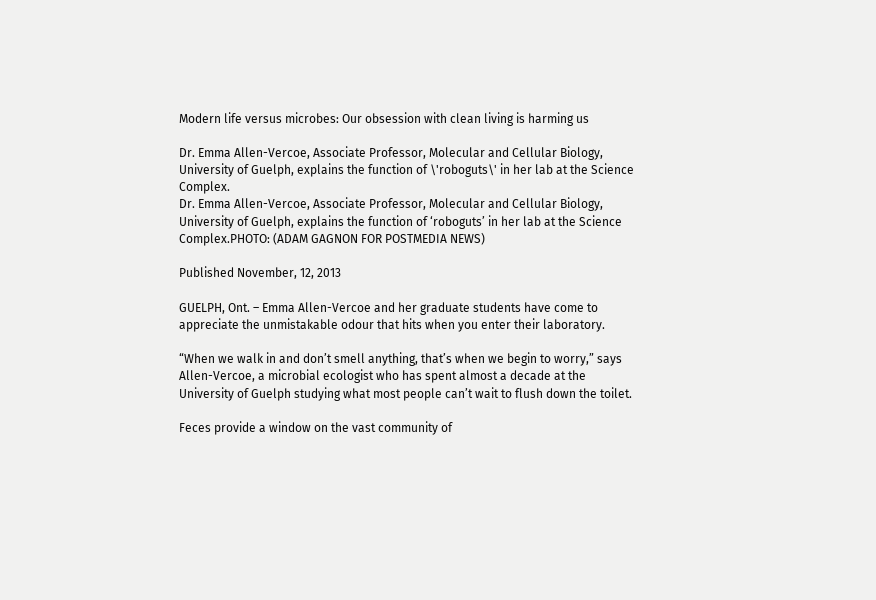Modern life versus microbes: Our obsession with clean living is harming us

Dr. Emma Allen-Vercoe, Associate Professor, Molecular and Cellular Biology, University of Guelph, explains the function of \'roboguts\' in her lab at the Science Complex.
Dr. Emma Allen-Vercoe, Associate Professor, Molecular and Cellular Biology, University of Guelph, explains the function of ‘roboguts’ in her lab at the Science Complex.PHOTO: (ADAM GAGNON FOR POSTMEDIA NEWS)

Published November, 12, 2013

GUELPH, Ont. – Emma Allen-Vercoe and her graduate students have come to appreciate the unmistakable odour that hits when you enter their laboratory.

“When we walk in and don’t smell anything, that’s when we begin to worry,” says Allen-Vercoe, a microbial ecologist who has spent almost a decade at the University of Guelph studying what most people can’t wait to flush down the toilet.

Feces provide a window on the vast community of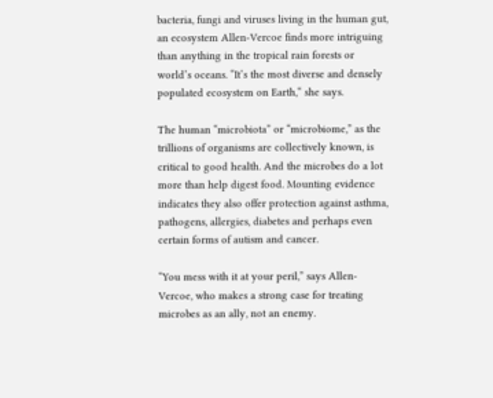bacteria, fungi and viruses living in the human gut, an ecosystem Allen-Vercoe finds more intriguing than anything in the tropical rain forests or world’s oceans. “It’s the most diverse and densely populated ecosystem on Earth,“ she says.

The human “microbiota” or “microbiome,” as the trillions of organisms are collectively known, is critical to good health. And the microbes do a lot more than help digest food. Mounting evidence indicates they also offer protection against asthma, pathogens, allergies, diabetes and perhaps even certain forms of autism and cancer.

“You mess with it at your peril,” says Allen-Vercoe, who makes a strong case for treating microbes as an ally, not an enemy.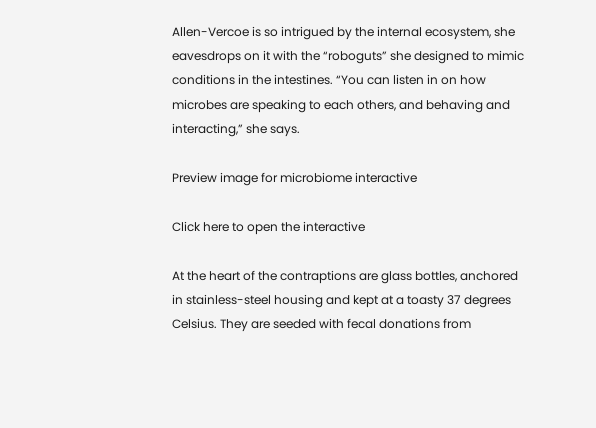Allen-Vercoe is so intrigued by the internal ecosystem, she eavesdrops on it with the “roboguts” she designed to mimic conditions in the intestines. “You can listen in on how microbes are speaking to each others, and behaving and interacting,” she says.

Preview image for microbiome interactive

Click here to open the interactive

At the heart of the contraptions are glass bottles, anchored in stainless-steel housing and kept at a toasty 37 degrees Celsius. They are seeded with fecal donations from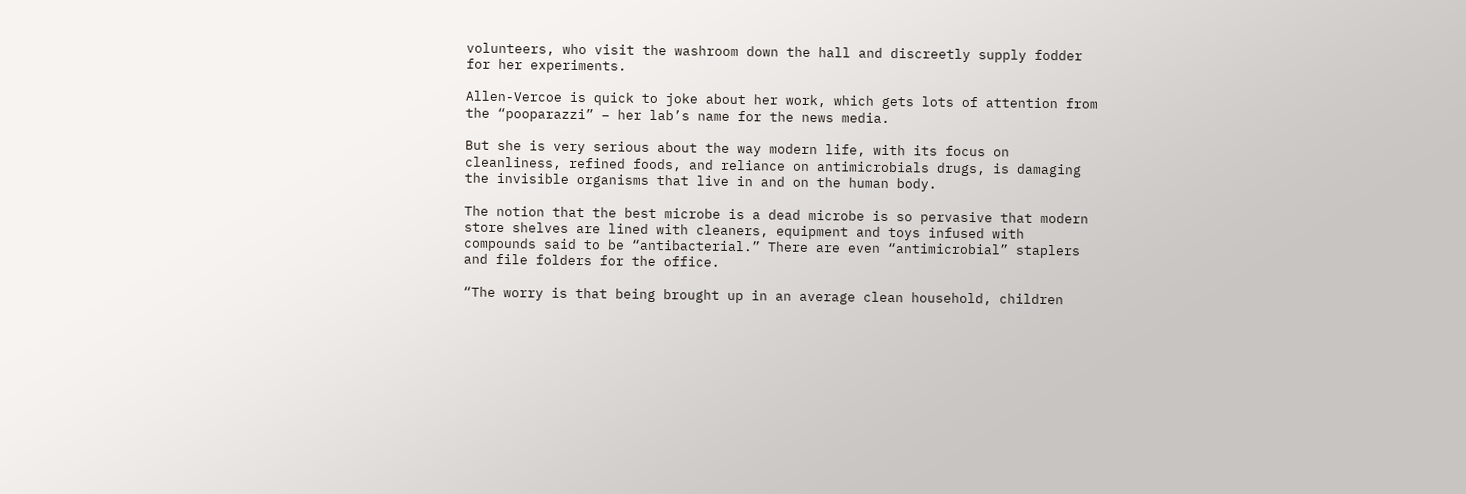volunteers, who visit the washroom down the hall and discreetly supply fodder for her experiments.

Allen-Vercoe is quick to joke about her work, which gets lots of attention from the “pooparazzi” – her lab’s name for the news media.

But she is very serious about the way modern life, with its focus on cleanliness, refined foods, and reliance on antimicrobials drugs, is damaging the invisible organisms that live in and on the human body.

The notion that the best microbe is a dead microbe is so pervasive that modern store shelves are lined with cleaners, equipment and toys infused with compounds said to be “antibacterial.” There are even “antimicrobial” staplers and file folders for the office.

“The worry is that being brought up in an average clean household, children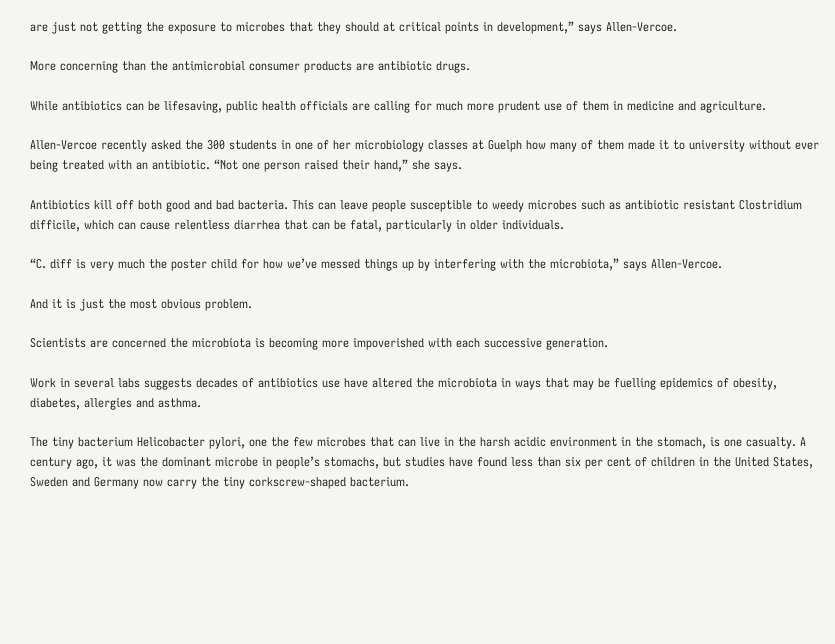are just not getting the exposure to microbes that they should at critical points in development,” says Allen-Vercoe.

More concerning than the antimicrobial consumer products are antibiotic drugs.

While antibiotics can be lifesaving, public health officials are calling for much more prudent use of them in medicine and agriculture.

Allen-Vercoe recently asked the 300 students in one of her microbiology classes at Guelph how many of them made it to university without ever being treated with an antibiotic. “Not one person raised their hand,” she says.

Antibiotics kill off both good and bad bacteria. This can leave people susceptible to weedy microbes such as antibiotic resistant Clostridium difficile, which can cause relentless diarrhea that can be fatal, particularly in older individuals.

“C. diff is very much the poster child for how we’ve messed things up by interfering with the microbiota,” says Allen-Vercoe.

And it is just the most obvious problem.

Scientists are concerned the microbiota is becoming more impoverished with each successive generation.

Work in several labs suggests decades of antibiotics use have altered the microbiota in ways that may be fuelling epidemics of obesity, diabetes, allergies and asthma.

The tiny bacterium Helicobacter pylori, one the few microbes that can live in the harsh acidic environment in the stomach, is one casualty. A century ago, it was the dominant microbe in people’s stomachs, but studies have found less than six per cent of children in the United States, Sweden and Germany now carry the tiny corkscrew-shaped bacterium.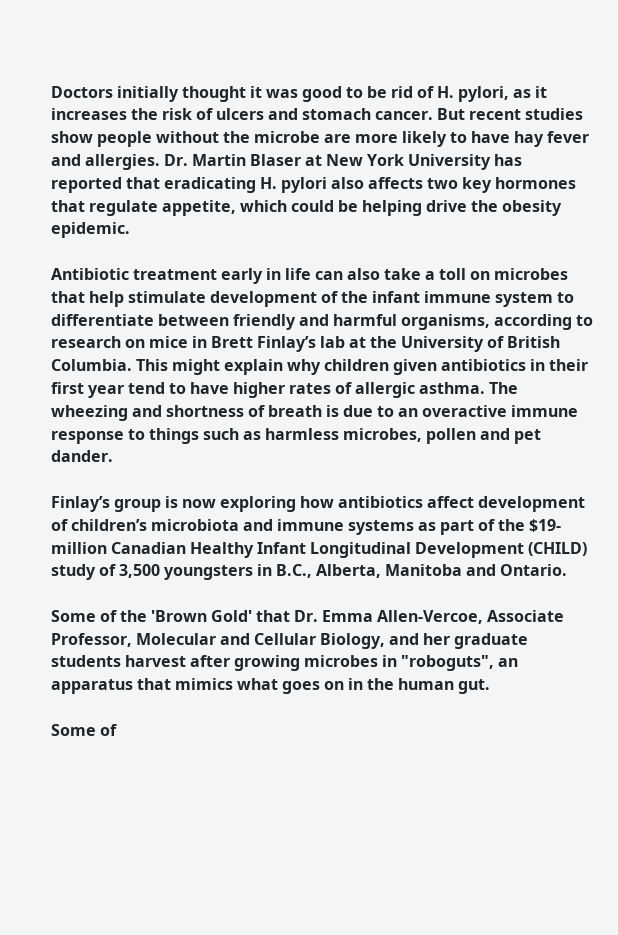Doctors initially thought it was good to be rid of H. pylori, as it increases the risk of ulcers and stomach cancer. But recent studies show people without the microbe are more likely to have hay fever and allergies. Dr. Martin Blaser at New York University has reported that eradicating H. pylori also affects two key hormones that regulate appetite, which could be helping drive the obesity epidemic.

Antibiotic treatment early in life can also take a toll on microbes that help stimulate development of the infant immune system to differentiate between friendly and harmful organisms, according to research on mice in Brett Finlay’s lab at the University of British Columbia. This might explain why children given antibiotics in their first year tend to have higher rates of allergic asthma. The wheezing and shortness of breath is due to an overactive immune response to things such as harmless microbes, pollen and pet dander.

Finlay’s group is now exploring how antibiotics affect development of children’s microbiota and immune systems as part of the $19-million Canadian Healthy Infant Longitudinal Development (CHILD) study of 3,500 youngsters in B.C., Alberta, Manitoba and Ontario.

Some of the 'Brown Gold' that Dr. Emma Allen-Vercoe, Associate Professor, Molecular and Cellular Biology, and her graduate students harvest after growing microbes in "roboguts", an apparatus that mimics what goes on in the human gut.

Some of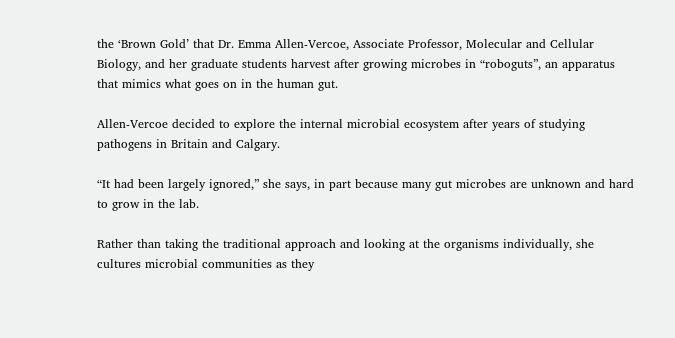the ‘Brown Gold’ that Dr. Emma Allen-Vercoe, Associate Professor, Molecular and Cellular Biology, and her graduate students harvest after growing microbes in “roboguts”, an apparatus that mimics what goes on in the human gut.

Allen-Vercoe decided to explore the internal microbial ecosystem after years of studying pathogens in Britain and Calgary.

“It had been largely ignored,” she says, in part because many gut microbes are unknown and hard to grow in the lab.

Rather than taking the traditional approach and looking at the organisms individually, she cultures microbial communities as they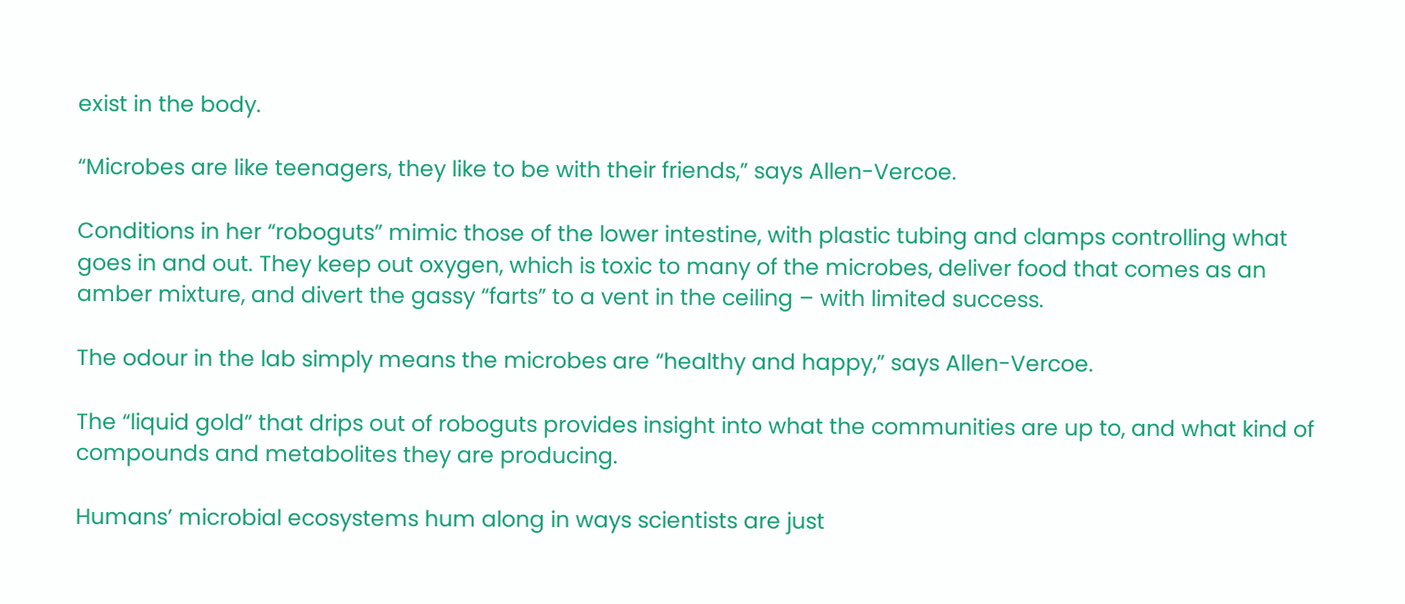exist in the body.

“Microbes are like teenagers, they like to be with their friends,” says Allen-Vercoe.

Conditions in her “roboguts” mimic those of the lower intestine, with plastic tubing and clamps controlling what goes in and out. They keep out oxygen, which is toxic to many of the microbes, deliver food that comes as an amber mixture, and divert the gassy “farts” to a vent in the ceiling – with limited success.

The odour in the lab simply means the microbes are “healthy and happy,” says Allen-Vercoe.

The “liquid gold” that drips out of roboguts provides insight into what the communities are up to, and what kind of compounds and metabolites they are producing.

Humans’ microbial ecosystems hum along in ways scientists are just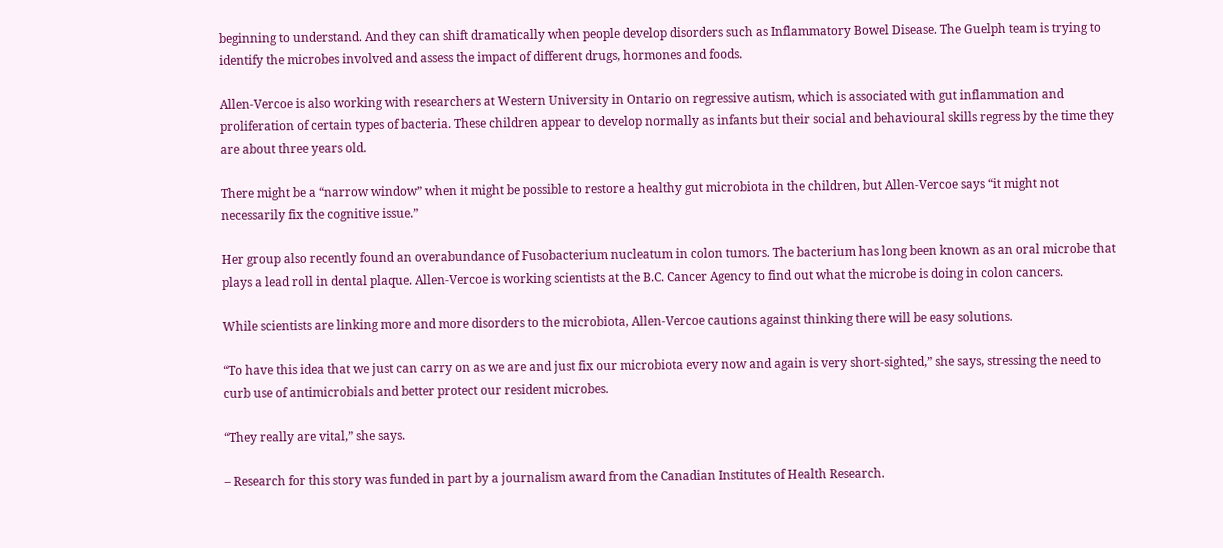beginning to understand. And they can shift dramatically when people develop disorders such as Inflammatory Bowel Disease. The Guelph team is trying to identify the microbes involved and assess the impact of different drugs, hormones and foods.

Allen-Vercoe is also working with researchers at Western University in Ontario on regressive autism, which is associated with gut inflammation and proliferation of certain types of bacteria. These children appear to develop normally as infants but their social and behavioural skills regress by the time they are about three years old.

There might be a “narrow window” when it might be possible to restore a healthy gut microbiota in the children, but Allen-Vercoe says “it might not necessarily fix the cognitive issue.”

Her group also recently found an overabundance of Fusobacterium nucleatum in colon tumors. The bacterium has long been known as an oral microbe that plays a lead roll in dental plaque. Allen-Vercoe is working scientists at the B.C. Cancer Agency to find out what the microbe is doing in colon cancers.

While scientists are linking more and more disorders to the microbiota, Allen-Vercoe cautions against thinking there will be easy solutions.

“To have this idea that we just can carry on as we are and just fix our microbiota every now and again is very short-sighted,” she says, stressing the need to curb use of antimicrobials and better protect our resident microbes.

“They really are vital,” she says.

– Research for this story was funded in part by a journalism award from the Canadian Institutes of Health Research.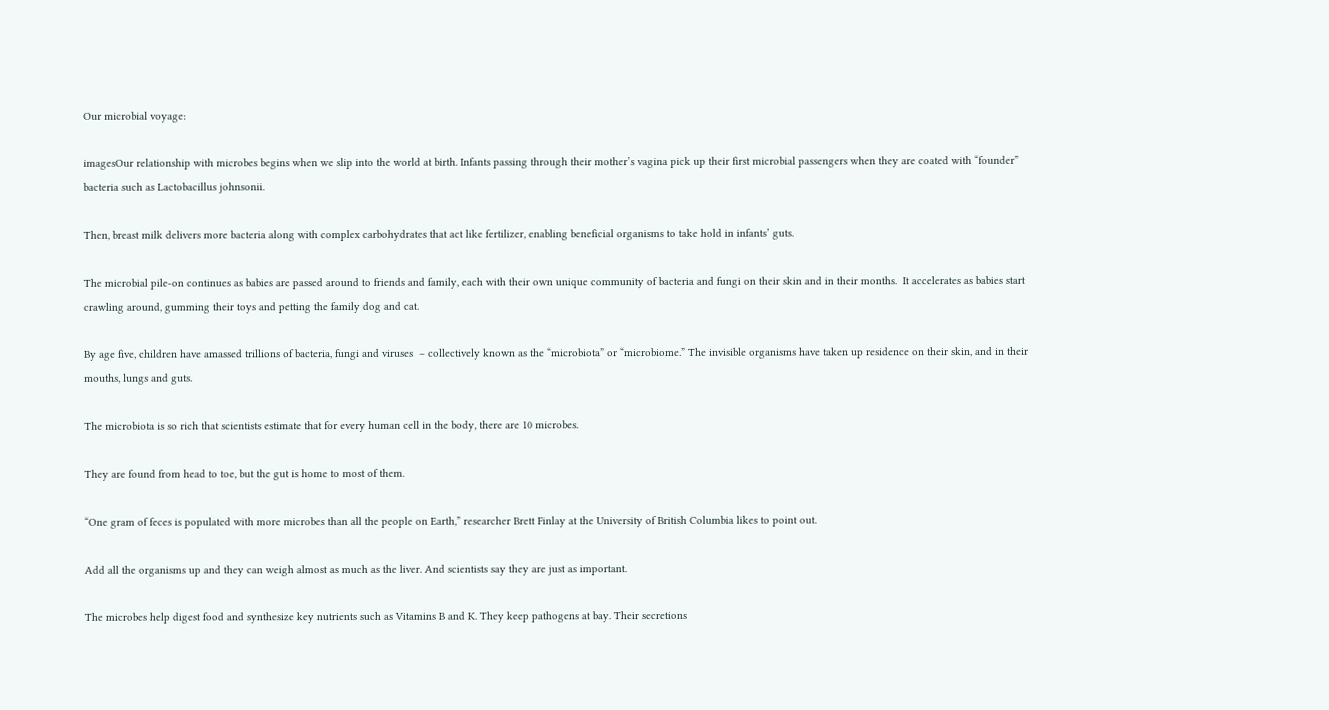Our microbial voyage:

imagesOur relationship with microbes begins when we slip into the world at birth. Infants passing through their mother’s vagina pick up their first microbial passengers when they are coated with “founder” bacteria such as Lactobacillus johnsonii.

Then, breast milk delivers more bacteria along with complex carbohydrates that act like fertilizer, enabling beneficial organisms to take hold in infants’ guts.

The microbial pile-on continues as babies are passed around to friends and family, each with their own unique community of bacteria and fungi on their skin and in their months.  It accelerates as babies start crawling around, gumming their toys and petting the family dog and cat.

By age five, children have amassed trillions of bacteria, fungi and viruses  – collectively known as the “microbiota” or “microbiome.” The invisible organisms have taken up residence on their skin, and in their mouths, lungs and guts.

The microbiota is so rich that scientists estimate that for every human cell in the body, there are 10 microbes.

They are found from head to toe, but the gut is home to most of them.

“One gram of feces is populated with more microbes than all the people on Earth,” researcher Brett Finlay at the University of British Columbia likes to point out.

Add all the organisms up and they can weigh almost as much as the liver. And scientists say they are just as important.

The microbes help digest food and synthesize key nutrients such as Vitamins B and K. They keep pathogens at bay. Their secretions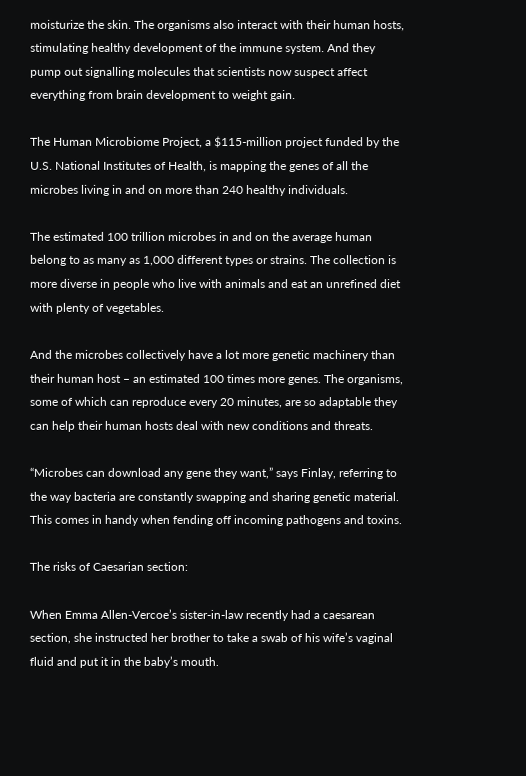moisturize the skin. The organisms also interact with their human hosts, stimulating healthy development of the immune system. And they pump out signalling molecules that scientists now suspect affect everything from brain development to weight gain.

The Human Microbiome Project, a $115-million project funded by the U.S. National Institutes of Health, is mapping the genes of all the microbes living in and on more than 240 healthy individuals.

The estimated 100 trillion microbes in and on the average human belong to as many as 1,000 different types or strains. The collection is more diverse in people who live with animals and eat an unrefined diet with plenty of vegetables.

And the microbes collectively have a lot more genetic machinery than their human host – an estimated 100 times more genes. The organisms, some of which can reproduce every 20 minutes, are so adaptable they can help their human hosts deal with new conditions and threats.

“Microbes can download any gene they want,” says Finlay, referring to the way bacteria are constantly swapping and sharing genetic material. This comes in handy when fending off incoming pathogens and toxins.

The risks of Caesarian section:

When Emma Allen-Vercoe’s sister-in-law recently had a caesarean section, she instructed her brother to take a swab of his wife’s vaginal fluid and put it in the baby’s mouth.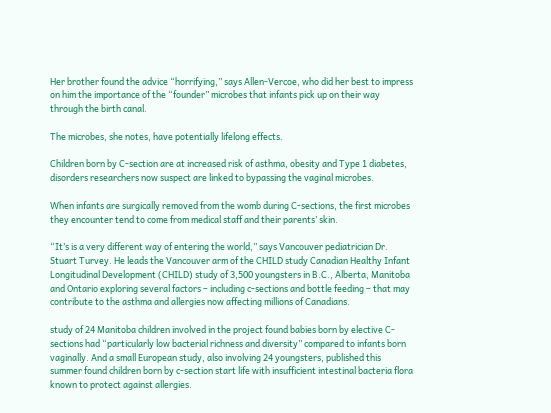Her brother found the advice “horrifying,” says Allen-Vercoe, who did her best to impress on him the importance of the “founder” microbes that infants pick up on their way through the birth canal.

The microbes, she notes, have potentially lifelong effects.

Children born by C-section are at increased risk of asthma, obesity and Type 1 diabetes, disorders researchers now suspect are linked to bypassing the vaginal microbes.

When infants are surgically removed from the womb during C-sections, the first microbes they encounter tend to come from medical staff and their parents’ skin.

“It’s is a very different way of entering the world,” says Vancouver pediatrician Dr. Stuart Turvey. He leads the Vancouver arm of the CHILD study Canadian Healthy Infant Longitudinal Development (CHILD) study of 3,500 youngsters in B.C., Alberta, Manitoba and Ontario exploring several factors – including c-sections and bottle feeding – that may contribute to the asthma and allergies now affecting millions of Canadians.

study of 24 Manitoba children involved in the project found babies born by elective C-sections had “particularly low bacterial richness and diversity” compared to infants born vaginally. And a small European study, also involving 24 youngsters, published this summer found children born by c-section start life with insufficient intestinal bacteria flora known to protect against allergies.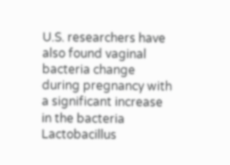U.S. researchers have also found vaginal bacteria change during pregnancy with a significant increase in the bacteria Lactobacillus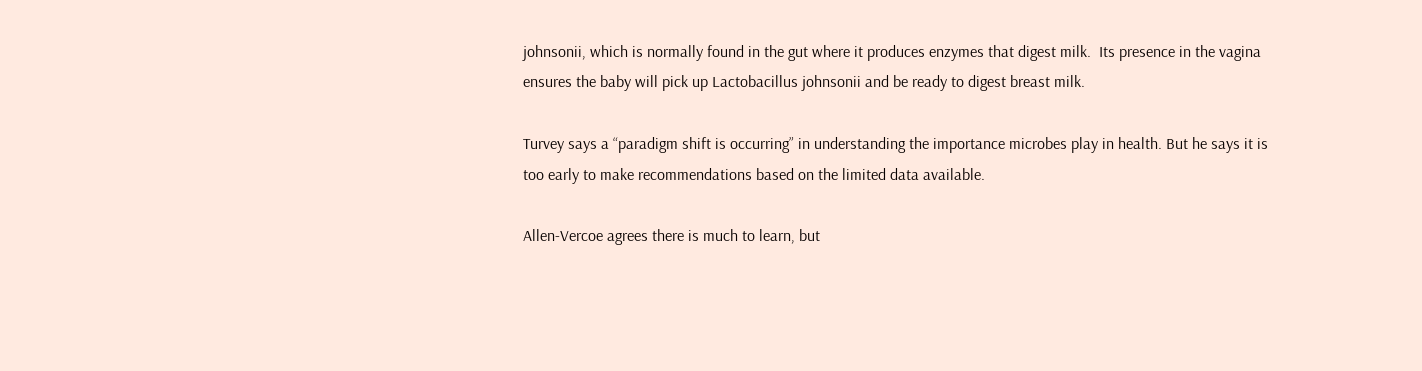johnsonii, which is normally found in the gut where it produces enzymes that digest milk.  Its presence in the vagina ensures the baby will pick up Lactobacillus johnsonii and be ready to digest breast milk.

Turvey says a “paradigm shift is occurring” in understanding the importance microbes play in health. But he says it is too early to make recommendations based on the limited data available.

Allen-Vercoe agrees there is much to learn, but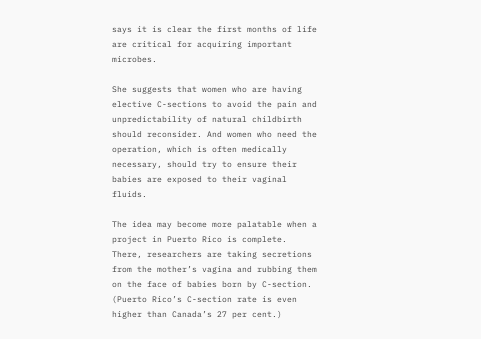says it is clear the first months of life are critical for acquiring important microbes.

She suggests that women who are having elective C-sections to avoid the pain and unpredictability of natural childbirth should reconsider. And women who need the operation, which is often medically necessary, should try to ensure their babies are exposed to their vaginal fluids.

The idea may become more palatable when a project in Puerto Rico is complete. There, researchers are taking secretions from the mother’s vagina and rubbing them on the face of babies born by C-section. (Puerto Rico’s C-section rate is even higher than Canada’s 27 per cent.)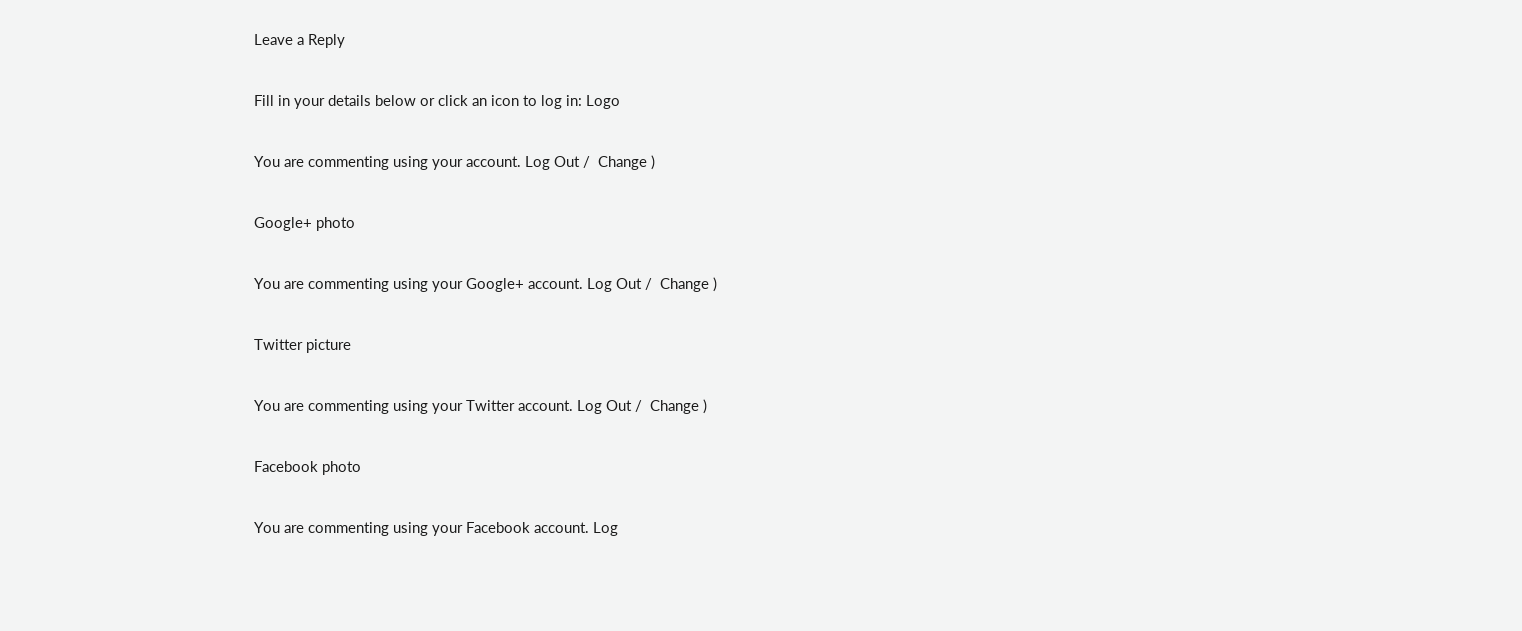Leave a Reply

Fill in your details below or click an icon to log in: Logo

You are commenting using your account. Log Out /  Change )

Google+ photo

You are commenting using your Google+ account. Log Out /  Change )

Twitter picture

You are commenting using your Twitter account. Log Out /  Change )

Facebook photo

You are commenting using your Facebook account. Log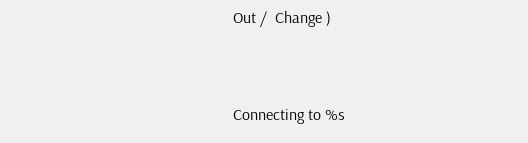Out /  Change )


Connecting to %s